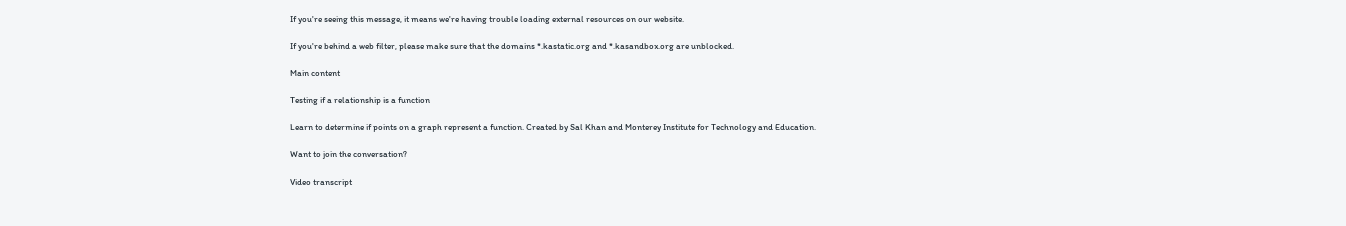If you're seeing this message, it means we're having trouble loading external resources on our website.

If you're behind a web filter, please make sure that the domains *.kastatic.org and *.kasandbox.org are unblocked.

Main content

Testing if a relationship is a function

Learn to determine if points on a graph represent a function. Created by Sal Khan and Monterey Institute for Technology and Education.

Want to join the conversation?

Video transcript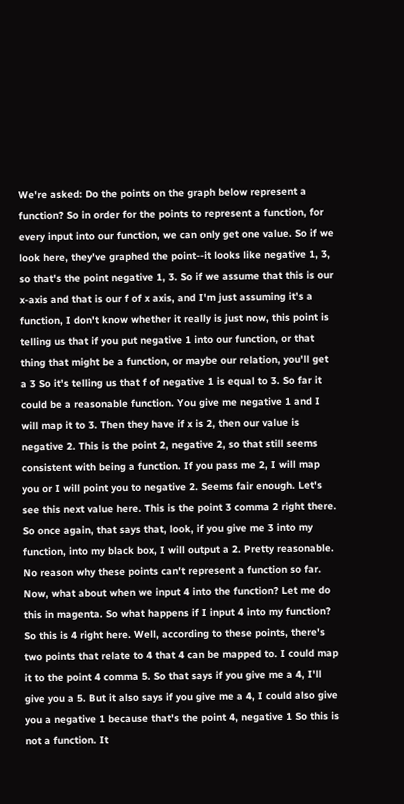We're asked: Do the points on the graph below represent a function? So in order for the points to represent a function, for every input into our function, we can only get one value. So if we look here, they've graphed the point--it looks like negative 1, 3, so that's the point negative 1, 3. So if we assume that this is our x-axis and that is our f of x axis, and I'm just assuming it's a function, I don't know whether it really is just now, this point is telling us that if you put negative 1 into our function, or that thing that might be a function, or maybe our relation, you'll get a 3 So it's telling us that f of negative 1 is equal to 3. So far it could be a reasonable function. You give me negative 1 and I will map it to 3. Then they have if x is 2, then our value is negative 2. This is the point 2, negative 2, so that still seems consistent with being a function. If you pass me 2, I will map you or I will point you to negative 2. Seems fair enough. Let's see this next value here. This is the point 3 comma 2 right there. So once again, that says that, look, if you give me 3 into my function, into my black box, I will output a 2. Pretty reasonable. No reason why these points can't represent a function so far. Now, what about when we input 4 into the function? Let me do this in magenta. So what happens if I input 4 into my function? So this is 4 right here. Well, according to these points, there's two points that relate to 4 that 4 can be mapped to. I could map it to the point 4 comma 5. So that says if you give me a 4, I'll give you a 5. But it also says if you give me a 4, I could also give you a negative 1 because that's the point 4, negative 1 So this is not a function. It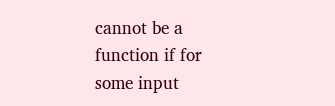cannot be a function if for some input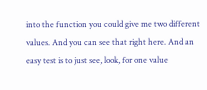into the function you could give me two different values. And you can see that right here. And an easy test is to just see, look, for one value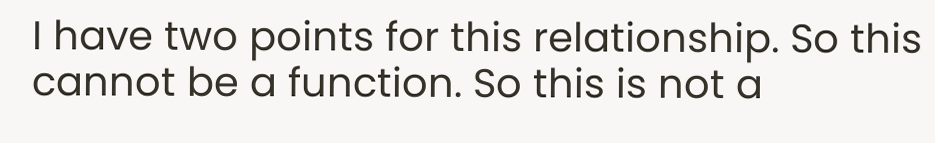I have two points for this relationship. So this cannot be a function. So this is not a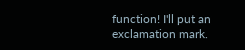function! I'll put an exclamation mark.